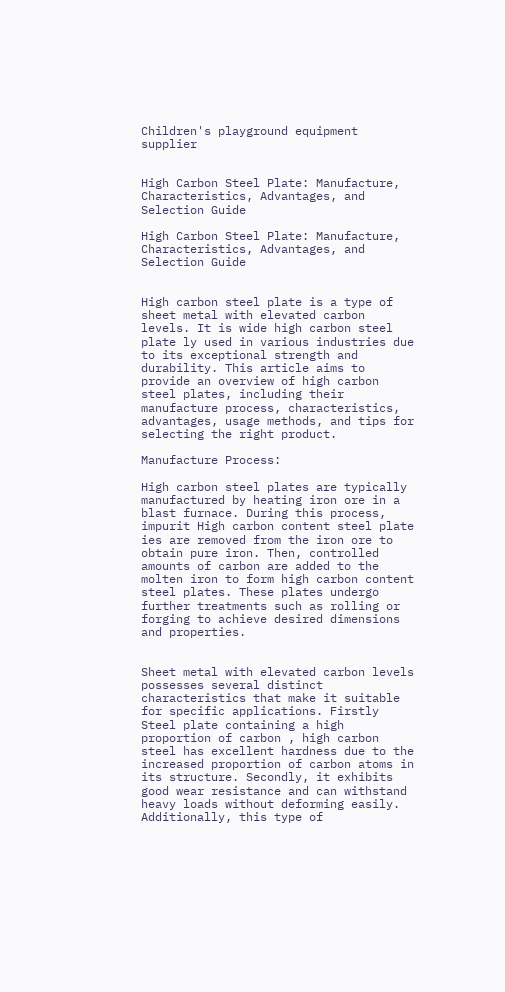Children's playground equipment supplier


High Carbon Steel Plate: Manufacture, Characteristics, Advantages, and Selection Guide

High Carbon Steel Plate: Manufacture, Characteristics, Advantages, and Selection Guide


High carbon steel plate is a type of sheet metal with elevated carbon levels. It is wide high carbon steel plate ly used in various industries due to its exceptional strength and durability. This article aims to provide an overview of high carbon steel plates, including their manufacture process, characteristics, advantages, usage methods, and tips for selecting the right product.

Manufacture Process:

High carbon steel plates are typically manufactured by heating iron ore in a blast furnace. During this process, impurit High carbon content steel plate ies are removed from the iron ore to obtain pure iron. Then, controlled amounts of carbon are added to the molten iron to form high carbon content steel plates. These plates undergo further treatments such as rolling or forging to achieve desired dimensions and properties.


Sheet metal with elevated carbon levels possesses several distinct characteristics that make it suitable for specific applications. Firstly Steel plate containing a high proportion of carbon , high carbon steel has excellent hardness due to the increased proportion of carbon atoms in its structure. Secondly, it exhibits good wear resistance and can withstand heavy loads without deforming easily. Additionally, this type of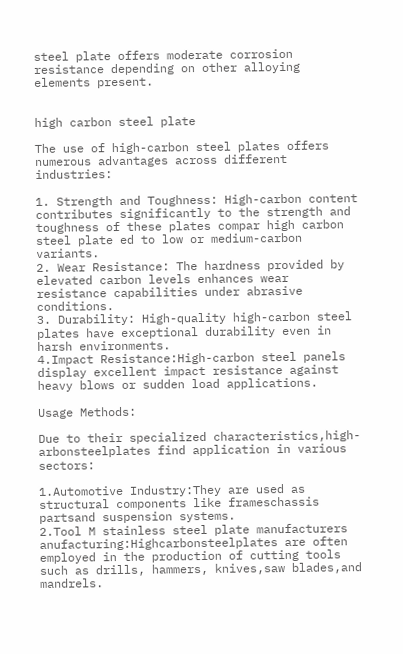steel plate offers moderate corrosion resistance depending on other alloying elements present.


high carbon steel plate

The use of high-carbon steel plates offers numerous advantages across different industries:

1. Strength and Toughness: High-carbon content contributes significantly to the strength and toughness of these plates compar high carbon steel plate ed to low or medium-carbon variants.
2. Wear Resistance: The hardness provided by elevated carbon levels enhances wear resistance capabilities under abrasive conditions.
3. Durability: High-quality high-carbon steel plates have exceptional durability even in harsh environments.
4.Impact Resistance:High-carbon steel panels display excellent impact resistance against heavy blows or sudden load applications.

Usage Methods:

Due to their specialized characteristics,high-arbonsteelplates find application in various sectors:

1.Automotive Industry:They are used as structural components like frameschassis partsand suspension systems.
2.Tool M stainless steel plate manufacturers anufacturing:Highcarbonsteelplates are often employed in the production of cutting tools such as drills, hammers, knives,saw blades,and mandrels.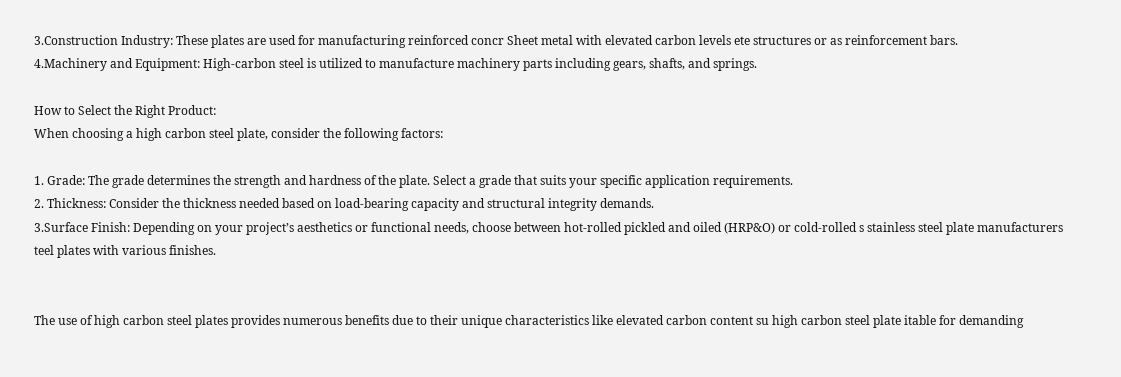3.Construction Industry: These plates are used for manufacturing reinforced concr Sheet metal with elevated carbon levels ete structures or as reinforcement bars.
4.Machinery and Equipment: High-carbon steel is utilized to manufacture machinery parts including gears, shafts, and springs.

How to Select the Right Product:
When choosing a high carbon steel plate, consider the following factors:

1. Grade: The grade determines the strength and hardness of the plate. Select a grade that suits your specific application requirements.
2. Thickness: Consider the thickness needed based on load-bearing capacity and structural integrity demands.
3.Surface Finish: Depending on your project’s aesthetics or functional needs, choose between hot-rolled pickled and oiled (HRP&O) or cold-rolled s stainless steel plate manufacturers teel plates with various finishes.


The use of high carbon steel plates provides numerous benefits due to their unique characteristics like elevated carbon content su high carbon steel plate itable for demanding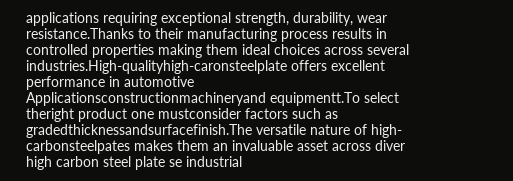applications requiring exceptional strength, durability, wear resistance.Thanks to their manufacturing process results in controlled properties making them ideal choices across several industries.High-qualityhigh-caronsteelplate offers excellent performance in automotive Applicationsconstructionmachineryand equipmentt.To select theright product one mustconsider factors such as gradedthicknessandsurfacefinish.The versatile nature of high-carbonsteelpates makes them an invaluable asset across diver high carbon steel plate se industrial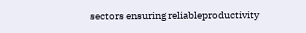sectors ensuring reliableproductivity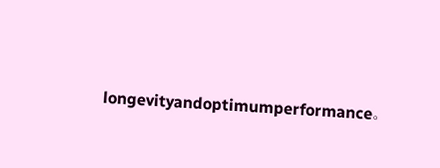longevityandoptimumperformance。